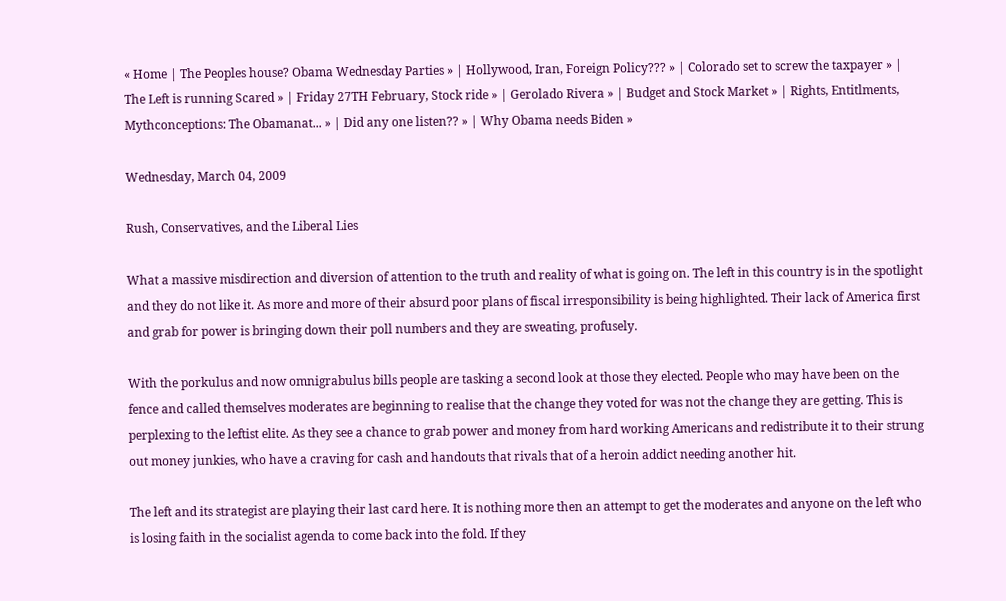« Home | The Peoples house? Obama Wednesday Parties » | Hollywood, Iran, Foreign Policy??? » | Colorado set to screw the taxpayer » | The Left is running Scared » | Friday 27TH February, Stock ride » | Gerolado Rivera » | Budget and Stock Market » | Rights, Entitlments, Mythconceptions: The Obamanat... » | Did any one listen?? » | Why Obama needs Biden »

Wednesday, March 04, 2009

Rush, Conservatives, and the Liberal Lies

What a massive misdirection and diversion of attention to the truth and reality of what is going on. The left in this country is in the spotlight and they do not like it. As more and more of their absurd poor plans of fiscal irresponsibility is being highlighted. Their lack of America first and grab for power is bringing down their poll numbers and they are sweating, profusely.

With the porkulus and now omnigrabulus bills people are tasking a second look at those they elected. People who may have been on the fence and called themselves moderates are beginning to realise that the change they voted for was not the change they are getting. This is perplexing to the leftist elite. As they see a chance to grab power and money from hard working Americans and redistribute it to their strung out money junkies, who have a craving for cash and handouts that rivals that of a heroin addict needing another hit.

The left and its strategist are playing their last card here. It is nothing more then an attempt to get the moderates and anyone on the left who is losing faith in the socialist agenda to come back into the fold. If they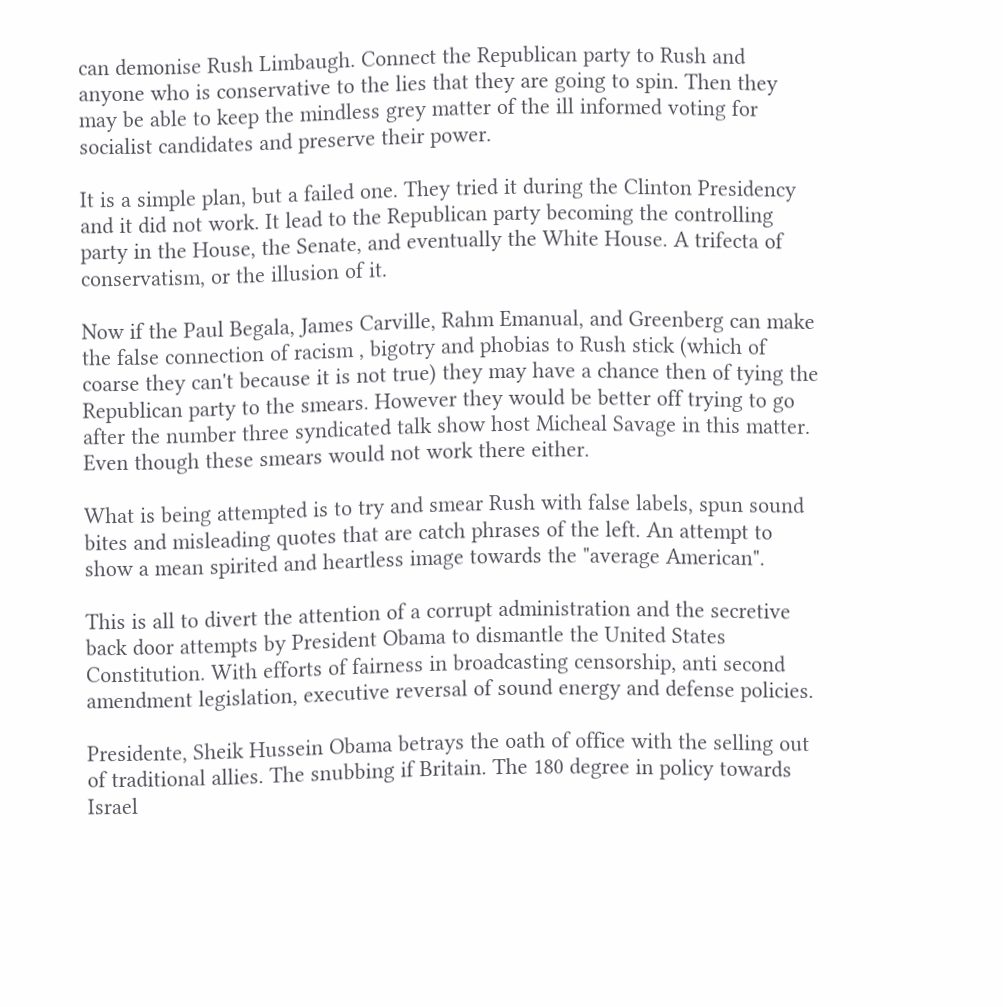can demonise Rush Limbaugh. Connect the Republican party to Rush and anyone who is conservative to the lies that they are going to spin. Then they may be able to keep the mindless grey matter of the ill informed voting for socialist candidates and preserve their power.

It is a simple plan, but a failed one. They tried it during the Clinton Presidency and it did not work. It lead to the Republican party becoming the controlling party in the House, the Senate, and eventually the White House. A trifecta of conservatism, or the illusion of it.

Now if the Paul Begala, James Carville, Rahm Emanual, and Greenberg can make the false connection of racism , bigotry and phobias to Rush stick (which of coarse they can't because it is not true) they may have a chance then of tying the Republican party to the smears. However they would be better off trying to go after the number three syndicated talk show host Micheal Savage in this matter. Even though these smears would not work there either.

What is being attempted is to try and smear Rush with false labels, spun sound bites and misleading quotes that are catch phrases of the left. An attempt to show a mean spirited and heartless image towards the "average American".

This is all to divert the attention of a corrupt administration and the secretive back door attempts by President Obama to dismantle the United States Constitution. With efforts of fairness in broadcasting censorship, anti second amendment legislation, executive reversal of sound energy and defense policies.

Presidente, Sheik Hussein Obama betrays the oath of office with the selling out of traditional allies. The snubbing if Britain. The 180 degree in policy towards Israel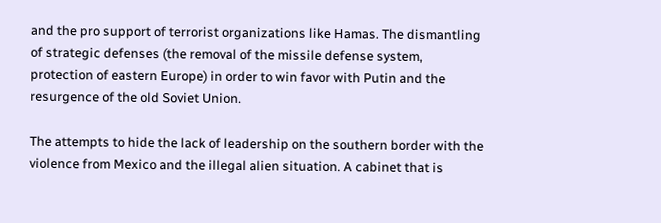and the pro support of terrorist organizations like Hamas. The dismantling of strategic defenses (the removal of the missile defense system, protection of eastern Europe) in order to win favor with Putin and the resurgence of the old Soviet Union.

The attempts to hide the lack of leadership on the southern border with the violence from Mexico and the illegal alien situation. A cabinet that is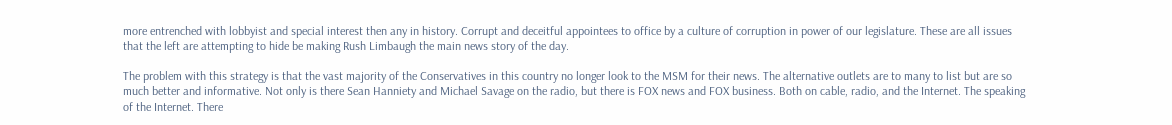more entrenched with lobbyist and special interest then any in history. Corrupt and deceitful appointees to office by a culture of corruption in power of our legislature. These are all issues that the left are attempting to hide be making Rush Limbaugh the main news story of the day.

The problem with this strategy is that the vast majority of the Conservatives in this country no longer look to the MSM for their news. The alternative outlets are to many to list but are so much better and informative. Not only is there Sean Hanniety and Michael Savage on the radio, but there is FOX news and FOX business. Both on cable, radio, and the Internet. The speaking of the Internet. There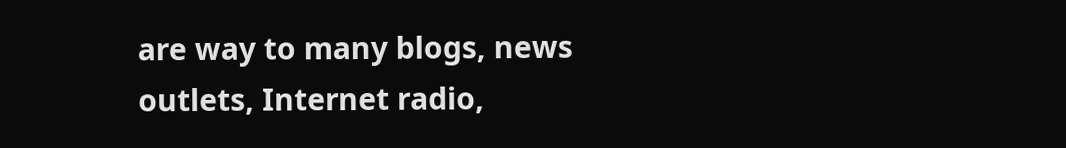are way to many blogs, news outlets, Internet radio,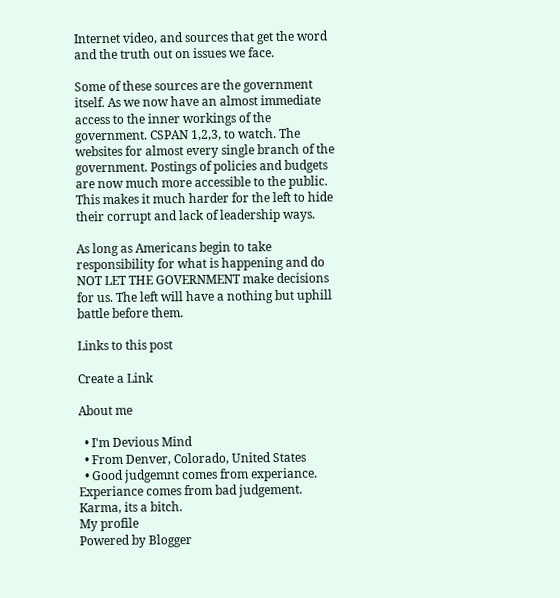Internet video, and sources that get the word and the truth out on issues we face.

Some of these sources are the government itself. As we now have an almost immediate access to the inner workings of the government. CSPAN 1,2,3, to watch. The websites for almost every single branch of the government. Postings of policies and budgets are now much more accessible to the public. This makes it much harder for the left to hide their corrupt and lack of leadership ways.

As long as Americans begin to take responsibility for what is happening and do NOT LET THE GOVERNMENT make decisions for us. The left will have a nothing but uphill battle before them.

Links to this post

Create a Link

About me

  • I'm Devious Mind
  • From Denver, Colorado, United States
  • Good judgemnt comes from experiance. Experiance comes from bad judgement. Karma, its a bitch.
My profile
Powered by Blogger